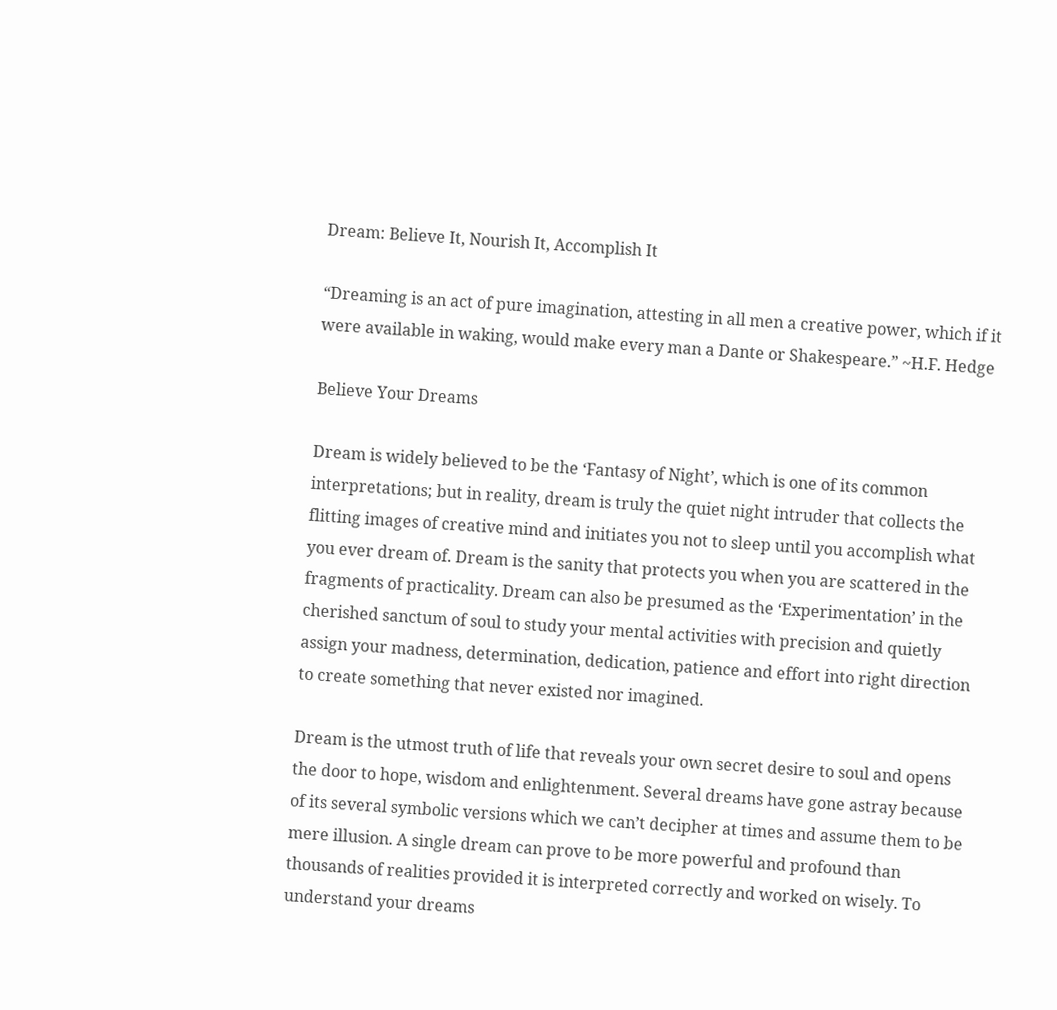Dream: Believe It, Nourish It, Accomplish It

“Dreaming is an act of pure imagination, attesting in all men a creative power, which if it were available in waking, would make every man a Dante or Shakespeare.” ~H.F. Hedge

Believe Your Dreams

Dream is widely believed to be the ‘Fantasy of Night’, which is one of its common interpretations; but in reality, dream is truly the quiet night intruder that collects the flitting images of creative mind and initiates you not to sleep until you accomplish what you ever dream of. Dream is the sanity that protects you when you are scattered in the fragments of practicality. Dream can also be presumed as the ‘Experimentation’ in the cherished sanctum of soul to study your mental activities with precision and quietly assign your madness, determination, dedication, patience and effort into right direction to create something that never existed nor imagined.

Dream is the utmost truth of life that reveals your own secret desire to soul and opens the door to hope, wisdom and enlightenment. Several dreams have gone astray because of its several symbolic versions which we can’t decipher at times and assume them to be mere illusion. A single dream can prove to be more powerful and profound than thousands of realities provided it is interpreted correctly and worked on wisely. To understand your dreams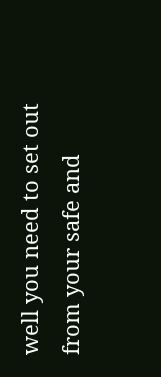well you need to set out from your safe and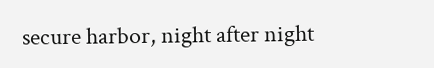secure harbor, night after night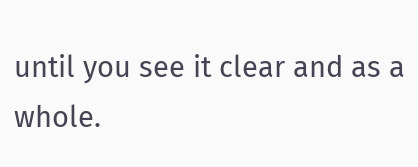until you see it clear and as a whole.